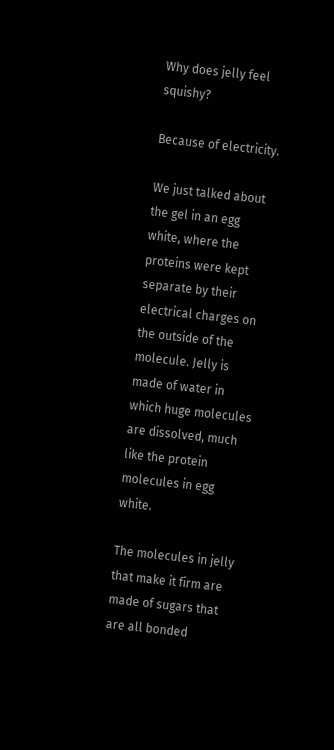Why does jelly feel squishy?

Because of electricity.

We just talked about the gel in an egg white, where the proteins were kept separate by their electrical charges on the outside of the molecule. Jelly is made of water in which huge molecules are dissolved, much like the protein molecules in egg white.

The molecules in jelly that make it firm are made of sugars that are all bonded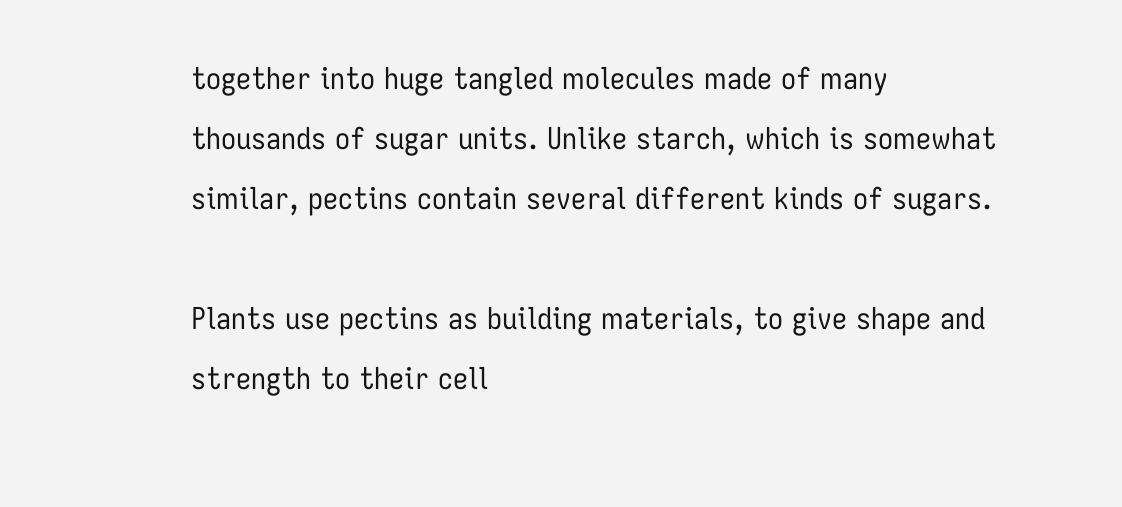together into huge tangled molecules made of many thousands of sugar units. Unlike starch, which is somewhat similar, pectins contain several different kinds of sugars.

Plants use pectins as building materials, to give shape and strength to their cell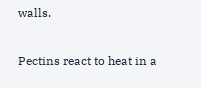walls.

Pectins react to heat in a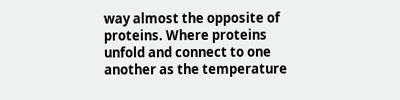way almost the opposite of proteins. Where proteins unfold and connect to one another as the temperature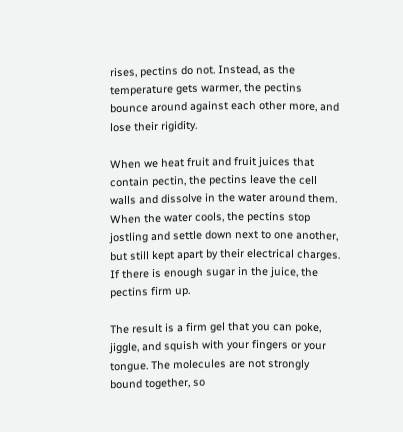rises, pectins do not. Instead, as the temperature gets warmer, the pectins bounce around against each other more, and lose their rigidity.

When we heat fruit and fruit juices that contain pectin, the pectins leave the cell walls and dissolve in the water around them. When the water cools, the pectins stop jostling and settle down next to one another, but still kept apart by their electrical charges. If there is enough sugar in the juice, the pectins firm up.

The result is a firm gel that you can poke, jiggle, and squish with your fingers or your tongue. The molecules are not strongly bound together, so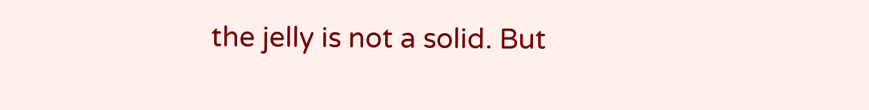the jelly is not a solid. But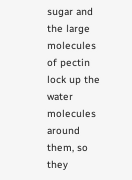sugar and the large molecules of pectin lock up the water molecules around them, so they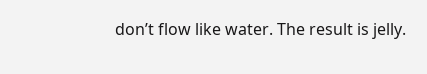don’t flow like water. The result is jelly.